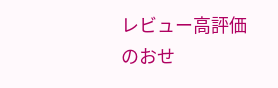レビュー高評価のおせ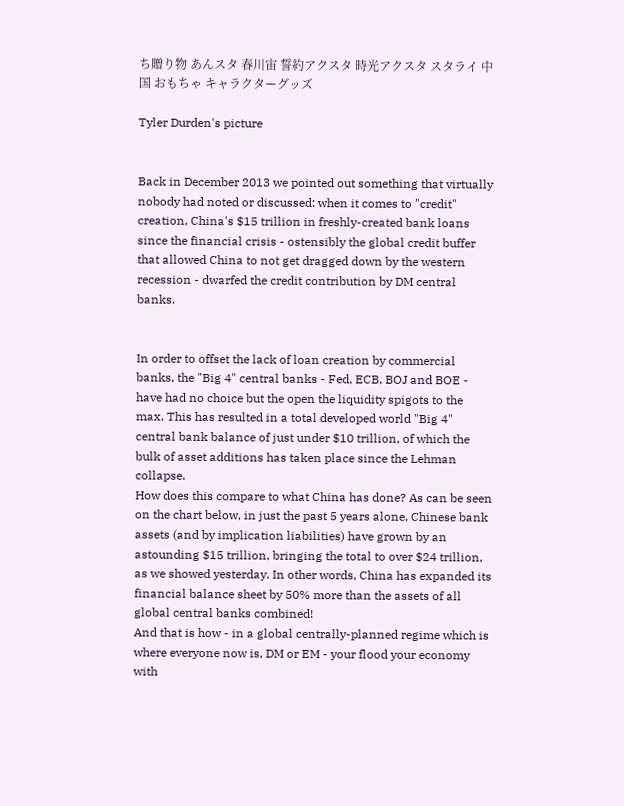ち贈り物 あんスタ 春川宙 誓約アクスタ 時光アクスタ スタライ 中国 おもちゃ キャラクターグッズ

Tyler Durden's picture


Back in December 2013 we pointed out something that virtually nobody had noted or discussed: when it comes to "credit" creation, China's $15 trillion in freshly-created bank loans since the financial crisis - ostensibly the global credit buffer that allowed China to not get dragged down by the western recession - dwarfed the credit contribution by DM central banks.


In order to offset the lack of loan creation by commercial banks, the "Big 4" central banks - Fed, ECB, BOJ and BOE - have had no choice but the open the liquidity spigots to the max. This has resulted in a total developed world "Big 4" central bank balance of just under $10 trillion, of which the bulk of asset additions has taken place since the Lehman collapse.
How does this compare to what China has done? As can be seen on the chart below, in just the past 5 years alone, Chinese bank assets (and by implication liabilities) have grown by an astounding $15 trillion, bringing the total to over $24 trillion, as we showed yesterday. In other words, China has expanded its financial balance sheet by 50% more than the assets of all global central banks combined!
And that is how - in a global centrally-planned regime which is where everyone now is, DM or EM - your flood your economy with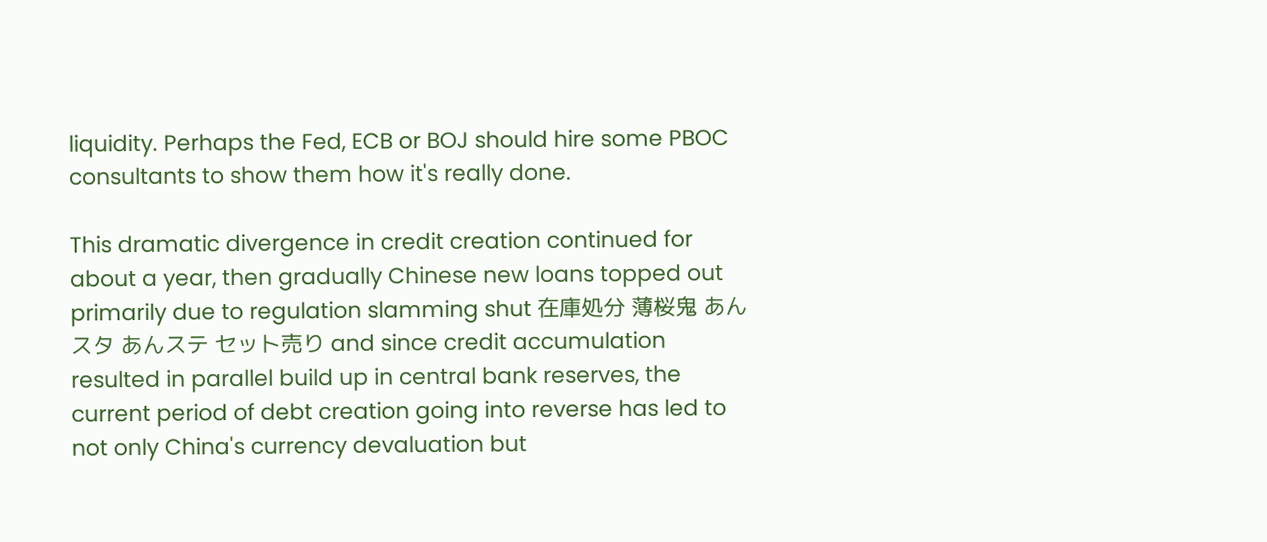liquidity. Perhaps the Fed, ECB or BOJ should hire some PBOC consultants to show them how it's really done.

This dramatic divergence in credit creation continued for about a year, then gradually Chinese new loans topped out primarily due to regulation slamming shut 在庫処分 薄桜鬼 あんスタ あんステ セット売り and since credit accumulation resulted in parallel build up in central bank reserves, the current period of debt creation going into reverse has led to not only China's currency devaluation but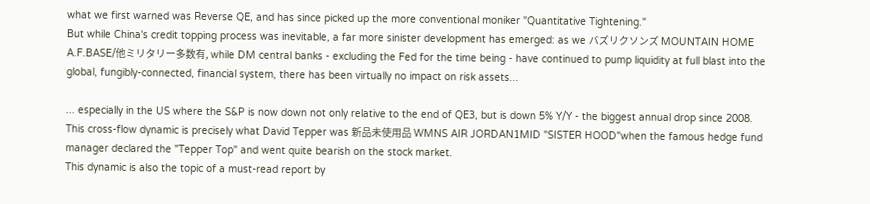what we first warned was Reverse QE, and has since picked up the more conventional moniker "Quantitative Tightening."
But while China's credit topping process was inevitable, a far more sinister development has emerged: as we バズリクソンズ MOUNTAIN HOME A.F.BASE/他ミリタリー多数有, while DM central banks - excluding the Fed for the time being - have continued to pump liquidity at full blast into the global, fungibly-connected, financial system, there has been virtually no impact on risk assets...

... especially in the US where the S&P is now down not only relative to the end of QE3, but is down 5% Y/Y - the biggest annual drop since 2008.
This cross-flow dynamic is precisely what David Tepper was 新品未使用品 WMNS AIR JORDAN1MID "SISTER HOOD"when the famous hedge fund manager declared the "Tepper Top" and went quite bearish on the stock market.
This dynamic is also the topic of a must-read report by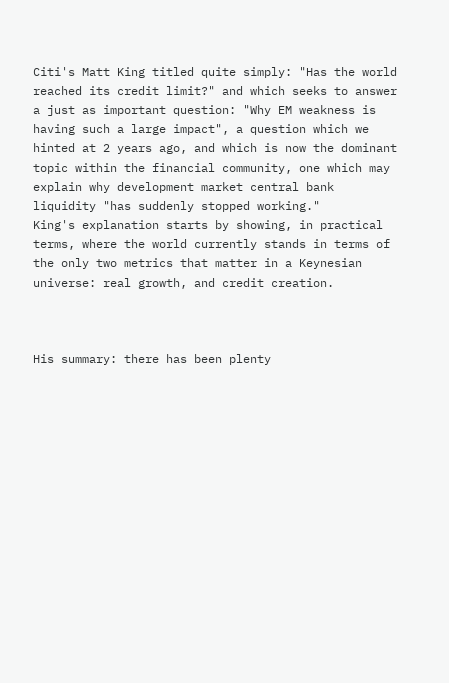Citi's Matt King titled quite simply: "Has the world reached its credit limit?" and which seeks to answer a just as important question: "Why EM weakness is having such a large impact", a question which we hinted at 2 years ago, and which is now the dominant topic within the financial community, one which may explain why development market central bank liquidity "has suddenly stopped working."
King's explanation starts by showing, in practical terms, where the world currently stands in terms of the only two metrics that matter in a Keynesian universe: real growth, and credit creation.



His summary: there has been plenty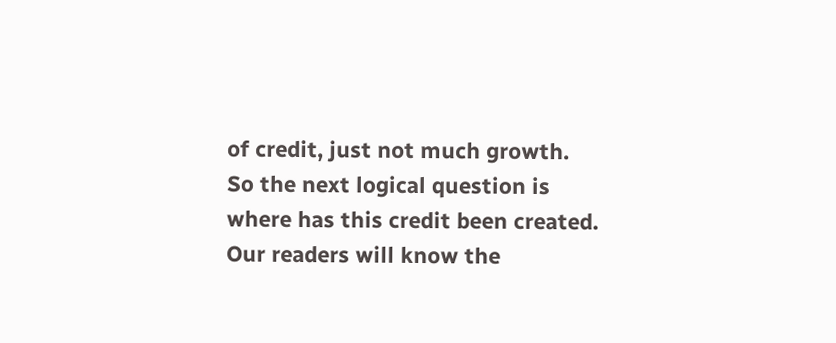of credit, just not much growth.
So the next logical question is where has this credit been created. Our readers will know the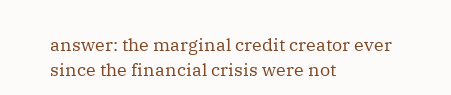answer: the marginal credit creator ever since the financial crisis were not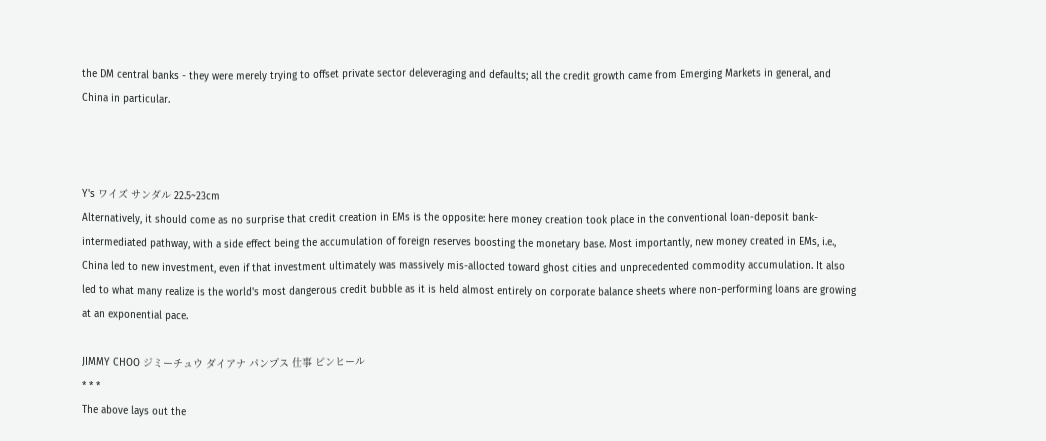the DM central banks - they were merely trying to offset private sector deleveraging and defaults; all the credit growth came from Emerging Markets in general, and China in particular.



Y's ワイズ サンダル 22.5~23cm
Alternatively, it should come as no surprise that credit creation in EMs is the opposite: here money creation took place in the conventional loan-deposit bank-intermediated pathway, with a side effect being the accumulation of foreign reserves boosting the monetary base. Most importantly, new money created in EMs, i.e., China led to new investment, even if that investment ultimately was massively mis-allocted toward ghost cities and unprecedented commodity accumulation. It also led to what many realize is the world's most dangerous credit bubble as it is held almost entirely on corporate balance sheets where non-performing loans are growing at an exponential pace.

JIMMY CHOO ジミーチュウ ダイアナ パンプス 仕事 ピンヒール
* * *
The above lays out the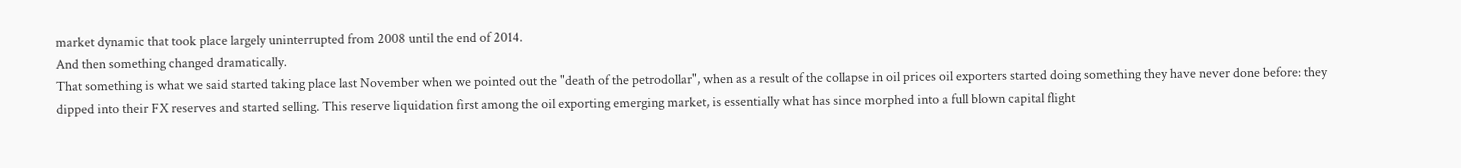market dynamic that took place largely uninterrupted from 2008 until the end of 2014.
And then something changed dramatically.
That something is what we said started taking place last November when we pointed out the "death of the petrodollar", when as a result of the collapse in oil prices oil exporters started doing something they have never done before: they dipped into their FX reserves and started selling. This reserve liquidation first among the oil exporting emerging market, is essentially what has since morphed into a full blown capital flight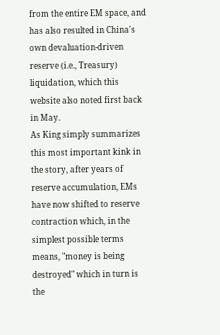from the entire EM space, and has also resulted in China's own devaluation-driven reserve (i.e., Treasury) liquidation, which this website also noted first back in May.
As King simply summarizes this most important kink in the story, after years of reserve accumulation, EMs have now shifted to reserve contraction which, in the simplest possible terms means, "money is being destroyed" which in turn is the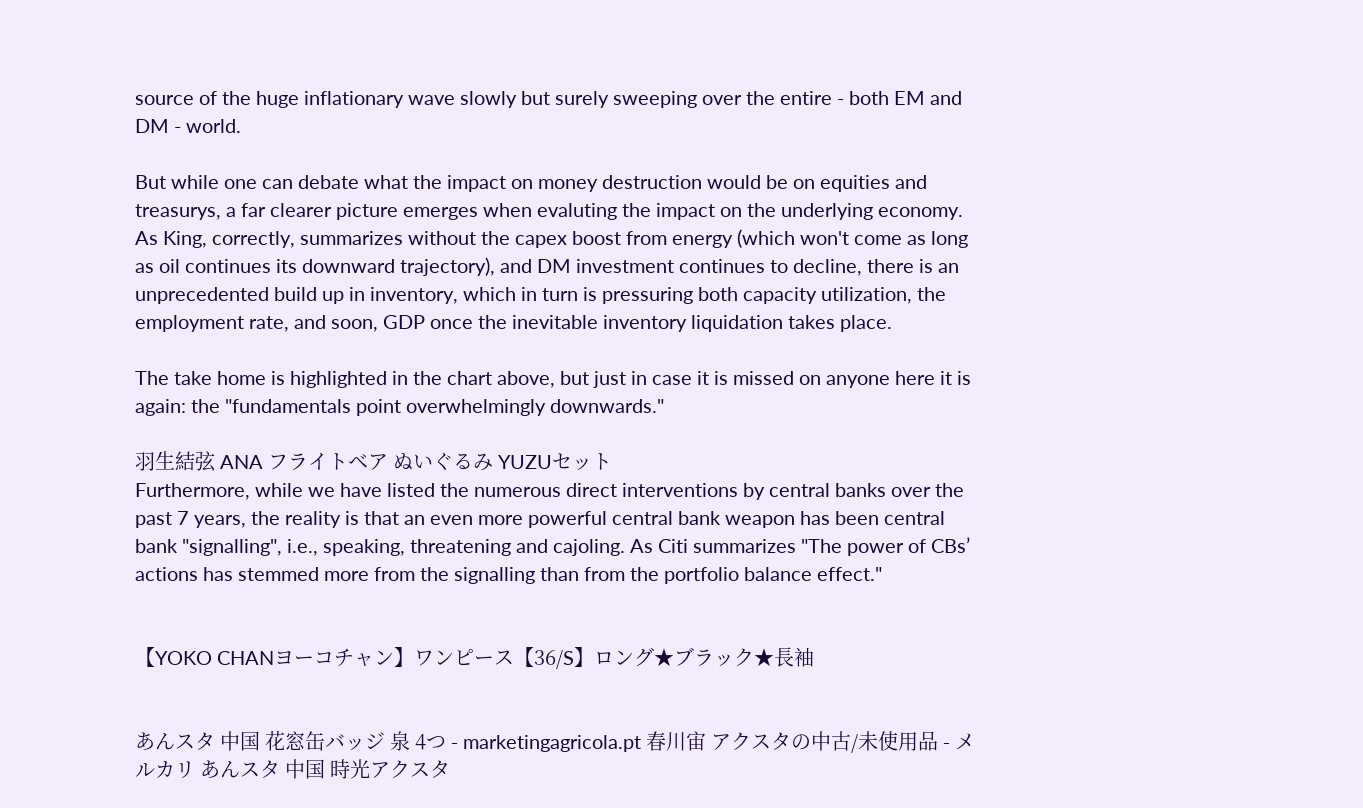source of the huge inflationary wave slowly but surely sweeping over the entire - both EM and DM - world.

But while one can debate what the impact on money destruction would be on equities and treasurys, a far clearer picture emerges when evaluting the impact on the underlying economy. As King, correctly, summarizes without the capex boost from energy (which won't come as long as oil continues its downward trajectory), and DM investment continues to decline, there is an unprecedented build up in inventory, which in turn is pressuring both capacity utilization, the employment rate, and soon, GDP once the inevitable inventory liquidation takes place.

The take home is highlighted in the chart above, but just in case it is missed on anyone here it is again: the "fundamentals point overwhelmingly downwards."

羽生結弦 ANA フライトベア ぬいぐるみ YUZUセット
Furthermore, while we have listed the numerous direct interventions by central banks over the past 7 years, the reality is that an even more powerful central bank weapon has been central bank "signalling", i.e., speaking, threatening and cajoling. As Citi summarizes "The power of CBs’ actions has stemmed more from the signalling than from the portfolio balance effect."


【YOKO CHANヨーコチャン】ワンピース【36/S】ロング★ブラック★長袖


あんスタ 中国 花窓缶バッジ 泉 4つ - marketingagricola.pt 春川宙 アクスタの中古/未使用品 - メルカリ あんスタ 中国 時光アクスタ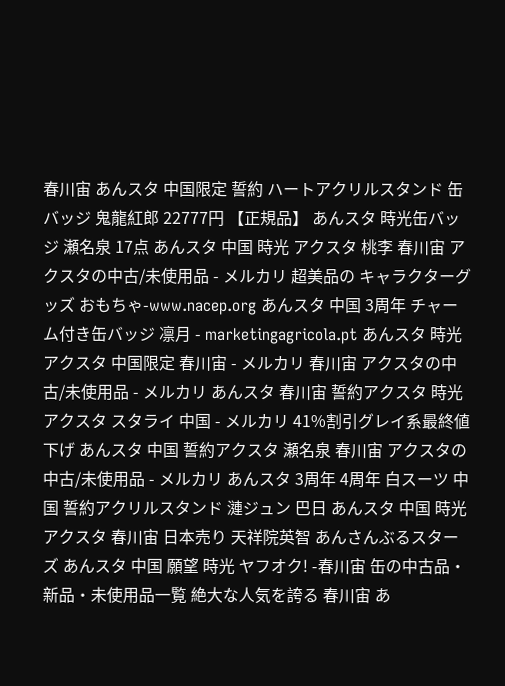春川宙 あんスタ 中国限定 誓約 ハートアクリルスタンド 缶バッジ 鬼龍紅郎 22777円 【正規品】 あんスタ 時光缶バッジ 瀬名泉 17点 あんスタ 中国 時光 アクスタ 桃李 春川宙 アクスタの中古/未使用品 - メルカリ 超美品の キャラクターグッズ おもちゃ-www.nacep.org あんスタ 中国 3周年 チャーム付き缶バッジ 凛月 - marketingagricola.pt あんスタ 時光アクスタ 中国限定 春川宙 - メルカリ 春川宙 アクスタの中古/未使用品 - メルカリ あんスタ 春川宙 誓約アクスタ 時光アクスタ スタライ 中国 - メルカリ 41%割引グレイ系最終値下げ あんスタ 中国 誓約アクスタ 瀬名泉 春川宙 アクスタの中古/未使用品 - メルカリ あんスタ 3周年 4周年 白スーツ 中国 誓約アクリルスタンド 漣ジュン 巴日 あんスタ 中国 時光アクスタ 春川宙 日本売り 天祥院英智 あんさんぶるスターズ あんスタ 中国 願望 時光 ヤフオク! -春川宙 缶の中古品・新品・未使用品一覧 絶大な人気を誇る 春川宙 あ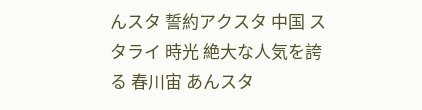んスタ 誓約アクスタ 中国 スタライ 時光 絶大な人気を誇る 春川宙 あんスタ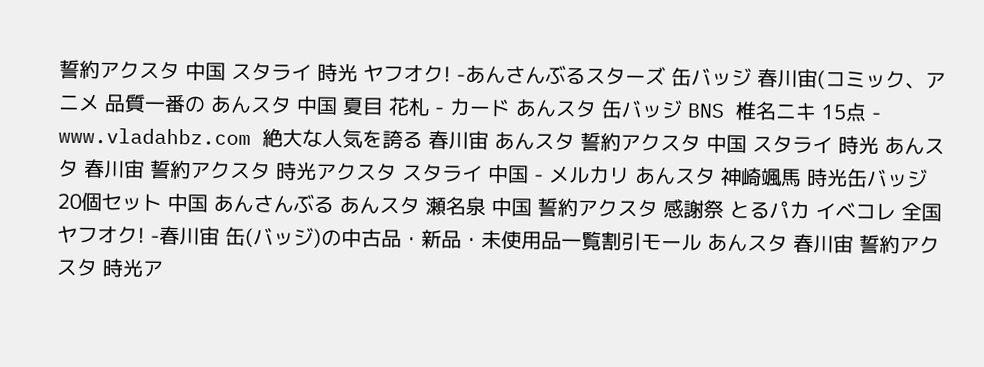誓約アクスタ 中国 スタライ 時光 ヤフオク! -あんさんぶるスターズ 缶バッジ 春川宙(コミック、アニメ 品質一番の あんスタ 中国 夏目 花札 - カード あんスタ 缶バッジ BNS 椎名ニキ 15点 - www.vladahbz.com 絶大な人気を誇る 春川宙 あんスタ 誓約アクスタ 中国 スタライ 時光 あんスタ 春川宙 誓約アクスタ 時光アクスタ スタライ 中国 - メルカリ あんスタ 神崎颯馬 時光缶バッジ 20個セット 中国 あんさんぶる あんスタ 瀬名泉 中国 誓約アクスタ 感謝祭 とるパカ イベコレ 全国 ヤフオク! -春川宙 缶(バッジ)の中古品・新品・未使用品一覧割引モール あんスタ 春川宙 誓約アクスタ 時光ア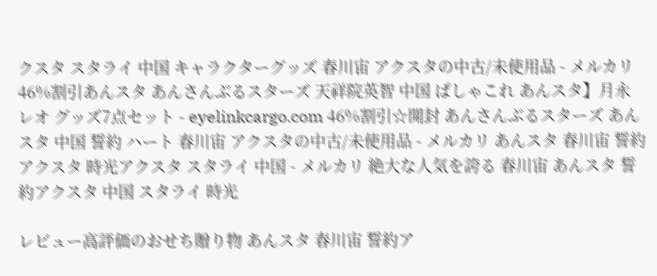クスタ スタライ 中国 キャラクターグッズ 春川宙 アクスタの中古/未使用品 - メルカリ 46%割引あんスタ あんさんぶるスターズ 天祥院英智 中国 ぱしゃこれ あんスタ】月永レオ グッズ7点セット - eyelinkcargo.com 46%割引☆開封 あんさんぶるスターズ あんスタ 中国 誓約 ハート 春川宙 アクスタの中古/未使用品 - メルカリ あんスタ 春川宙 誓約アクスタ 時光アクスタ スタライ 中国 - メルカリ 絶大な人気を誇る 春川宙 あんスタ 誓約アクスタ 中国 スタライ 時光

レビュー高評価のおせち贈り物 あんスタ 春川宙 誓約ア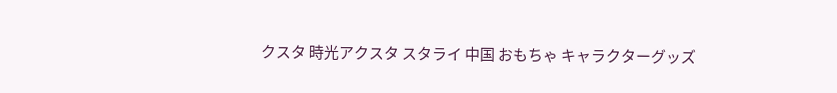クスタ 時光アクスタ スタライ 中国 おもちゃ キャラクターグッズ